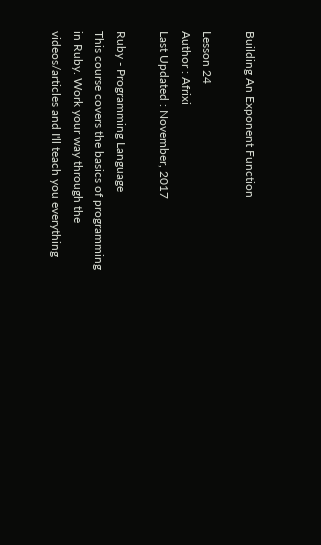Building An Exponent Function

Lesson 24
Author : Afrixi
Last Updated : November, 2017

Ruby - Programming Language
This course covers the basics of programming in Ruby. Work your way through the videos/articles and I'll teach you everything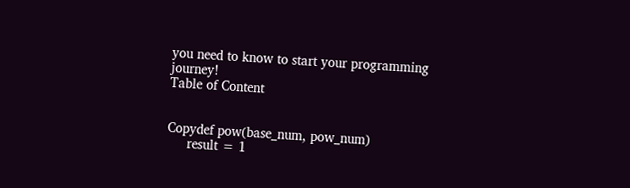you need to know to start your programming journey!
Table of Content


Copydef pow(base_num, pow_num)
     result = 1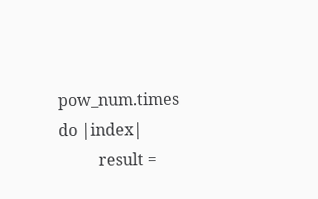pow_num.times do |index|
          result =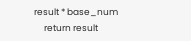result * base_num
     return result